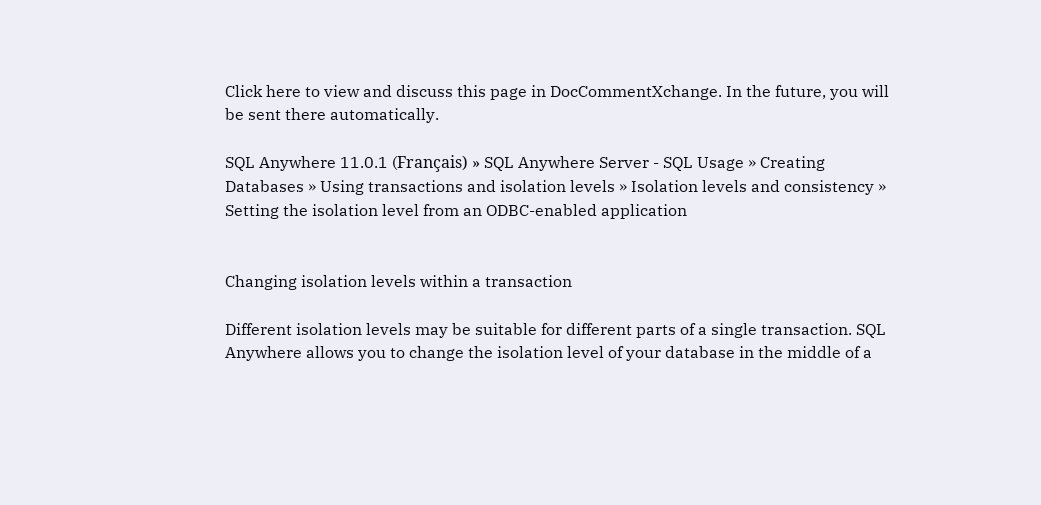Click here to view and discuss this page in DocCommentXchange. In the future, you will be sent there automatically.

SQL Anywhere 11.0.1 (Français) » SQL Anywhere Server - SQL Usage » Creating Databases » Using transactions and isolation levels » Isolation levels and consistency » Setting the isolation level from an ODBC-enabled application


Changing isolation levels within a transaction

Different isolation levels may be suitable for different parts of a single transaction. SQL Anywhere allows you to change the isolation level of your database in the middle of a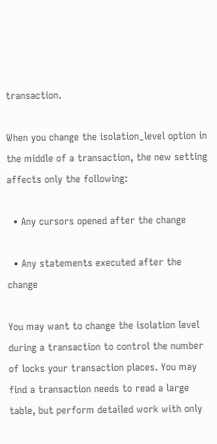transaction.

When you change the isolation_level option in the middle of a transaction, the new setting affects only the following:

  • Any cursors opened after the change

  • Any statements executed after the change

You may want to change the isolation level during a transaction to control the number of locks your transaction places. You may find a transaction needs to read a large table, but perform detailed work with only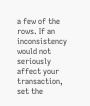a few of the rows. If an inconsistency would not seriously affect your transaction, set the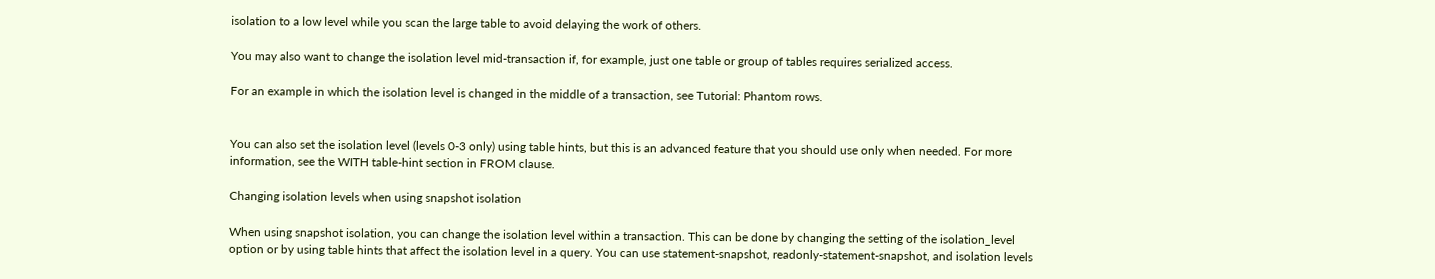isolation to a low level while you scan the large table to avoid delaying the work of others.

You may also want to change the isolation level mid-transaction if, for example, just one table or group of tables requires serialized access.

For an example in which the isolation level is changed in the middle of a transaction, see Tutorial: Phantom rows.


You can also set the isolation level (levels 0-3 only) using table hints, but this is an advanced feature that you should use only when needed. For more information, see the WITH table-hint section in FROM clause.

Changing isolation levels when using snapshot isolation

When using snapshot isolation, you can change the isolation level within a transaction. This can be done by changing the setting of the isolation_level option or by using table hints that affect the isolation level in a query. You can use statement-snapshot, readonly-statement-snapshot, and isolation levels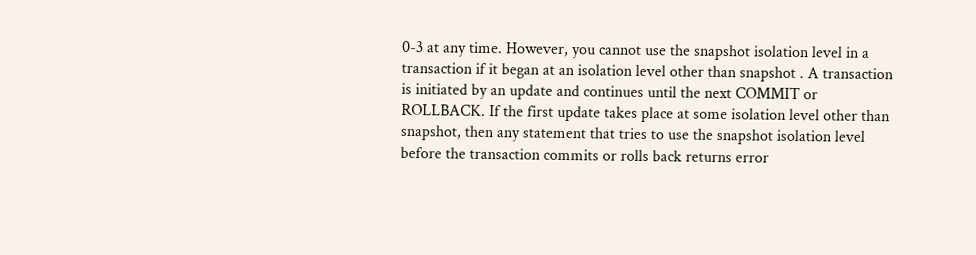0-3 at any time. However, you cannot use the snapshot isolation level in a transaction if it began at an isolation level other than snapshot . A transaction is initiated by an update and continues until the next COMMIT or ROLLBACK. If the first update takes place at some isolation level other than snapshot, then any statement that tries to use the snapshot isolation level before the transaction commits or rolls back returns error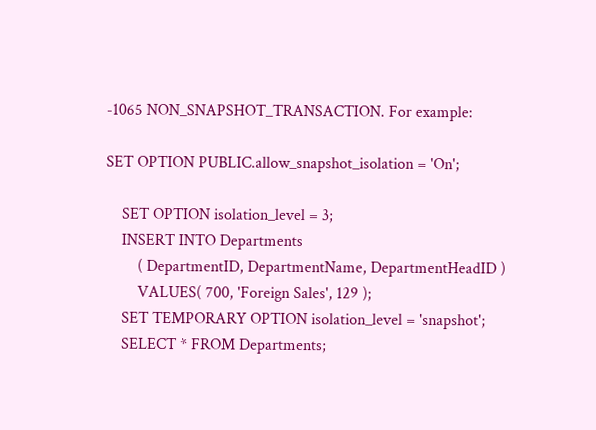-1065 NON_SNAPSHOT_TRANSACTION. For example:

SET OPTION PUBLIC.allow_snapshot_isolation = 'On';

    SET OPTION isolation_level = 3;
    INSERT INTO Departments
        ( DepartmentID, DepartmentName, DepartmentHeadID )
        VALUES( 700, 'Foreign Sales', 129 );
    SET TEMPORARY OPTION isolation_level = 'snapshot';
    SELECT * FROM Departments;